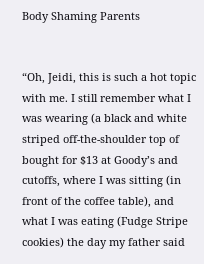Body Shaming Parents


“Oh, Jeidi, this is such a hot topic with me. I still remember what I was wearing (a black and white striped off-the-shoulder top of bought for $13 at Goody’s and cutoffs, where I was sitting (in front of the coffee table), and what I was eating (Fudge Stripe cookies) the day my father said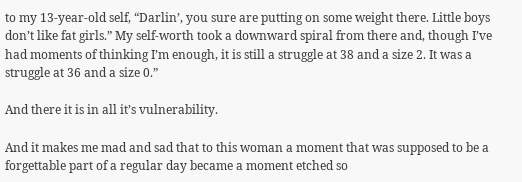to my 13-year-old self, “Darlin’, you sure are putting on some weight there. Little boys don’t like fat girls.” My self-worth took a downward spiral from there and, though I’ve had moments of thinking I’m enough, it is still a struggle at 38 and a size 2. It was a struggle at 36 and a size 0.”

And there it is in all it’s vulnerability.

And it makes me mad and sad that to this woman a moment that was supposed to be a forgettable part of a regular day became a moment etched so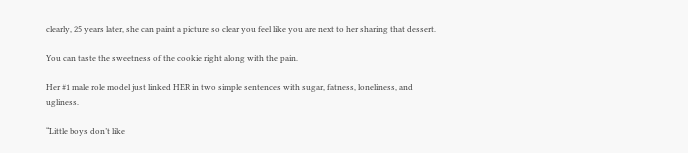clearly, 25 years later, she can paint a picture so clear you feel like you are next to her sharing that dessert.

You can taste the sweetness of the cookie right along with the pain.

Her #1 male role model just linked HER in two simple sentences with sugar, fatness, loneliness, and ugliness.

“Little boys don’t like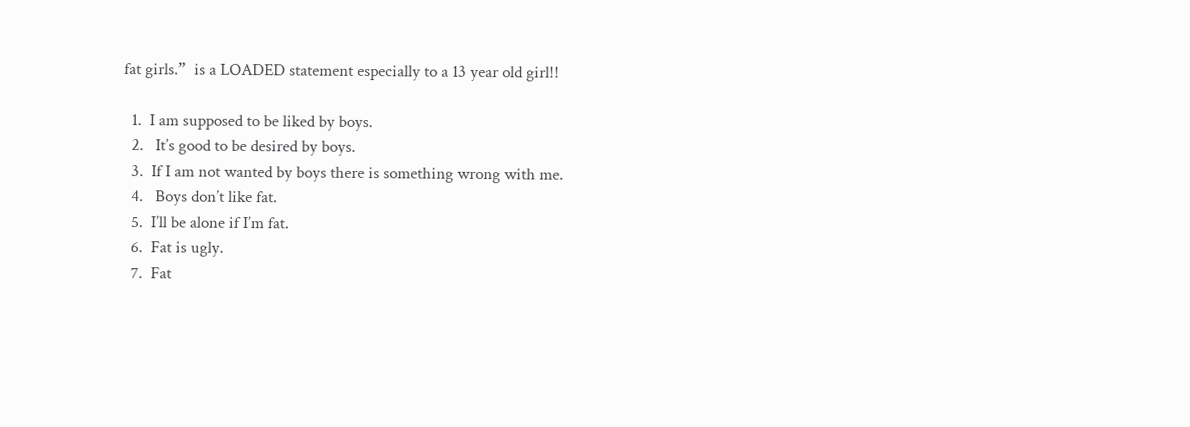fat girls.”  is a LOADED statement especially to a 13 year old girl!!

  1.  I am supposed to be liked by boys.
  2.   It’s good to be desired by boys.
  3.  If I am not wanted by boys there is something wrong with me.
  4.   Boys don’t like fat.
  5.  I’ll be alone if I’m fat.
  6.  Fat is ugly.
  7.  Fat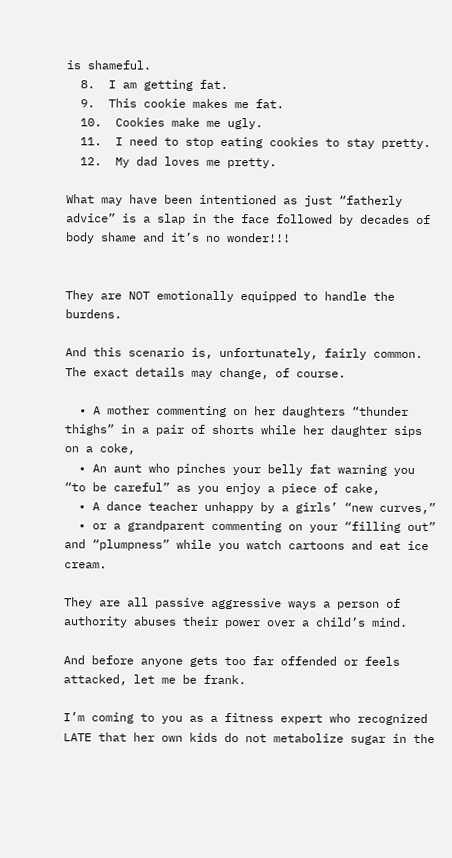is shameful.
  8.  I am getting fat.
  9.  This cookie makes me fat.
  10.  Cookies make me ugly.
  11.  I need to stop eating cookies to stay pretty.
  12.  My dad loves me pretty.

What may have been intentioned as just “fatherly advice” is a slap in the face followed by decades of body shame and it’s no wonder!!!


They are NOT emotionally equipped to handle the burdens.

And this scenario is, unfortunately, fairly common.  The exact details may change, of course.

  • A mother commenting on her daughters “thunder thighs” in a pair of shorts while her daughter sips on a coke,
  • An aunt who pinches your belly fat warning you “to be careful” as you enjoy a piece of cake,
  • A dance teacher unhappy by a girls’ “new curves,”
  • or a grandparent commenting on your “filling out” and “plumpness” while you watch cartoons and eat ice cream.

They are all passive aggressive ways a person of authority abuses their power over a child’s mind.

And before anyone gets too far offended or feels attacked, let me be frank.

I’m coming to you as a fitness expert who recognized LATE that her own kids do not metabolize sugar in the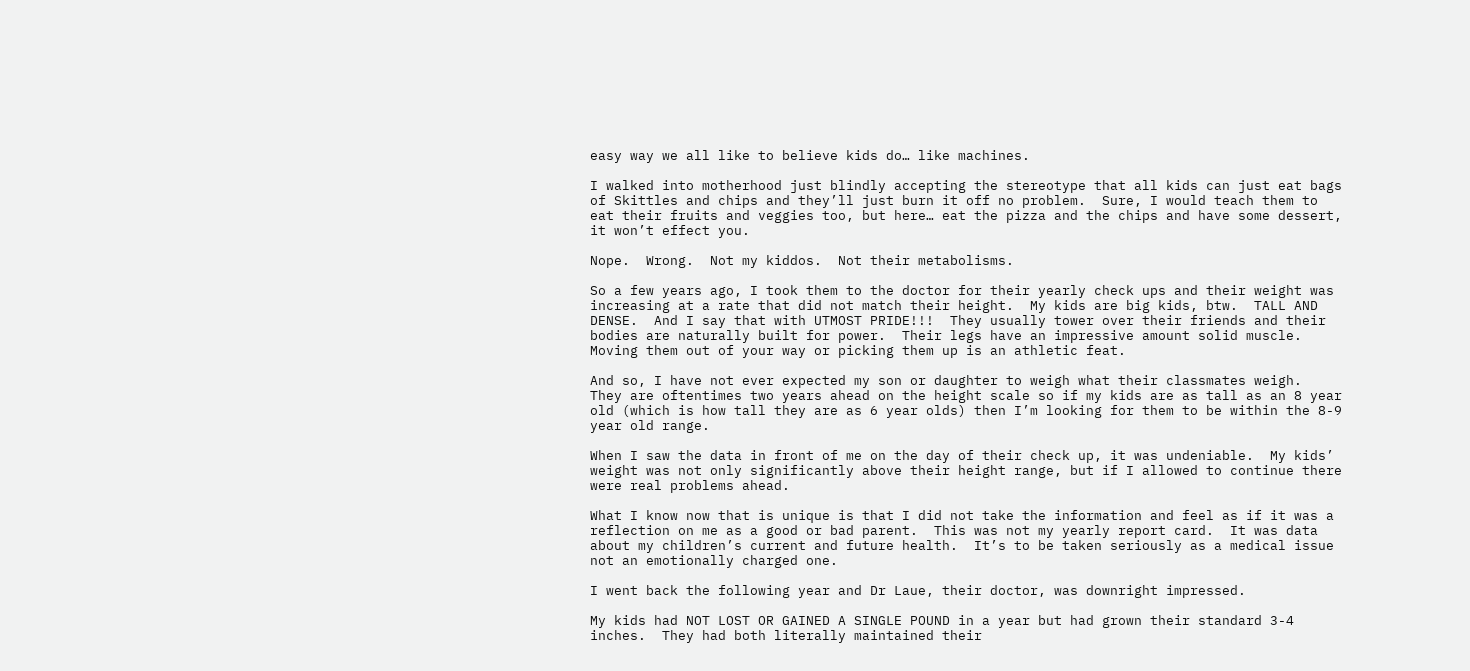easy way we all like to believe kids do… like machines.

I walked into motherhood just blindly accepting the stereotype that all kids can just eat bags of Skittles and chips and they’ll just burn it off no problem.  Sure, I would teach them to eat their fruits and veggies too, but here… eat the pizza and the chips and have some dessert, it won’t effect you.

Nope.  Wrong.  Not my kiddos.  Not their metabolisms.

So a few years ago, I took them to the doctor for their yearly check ups and their weight was increasing at a rate that did not match their height.  My kids are big kids, btw.  TALL AND DENSE.  And I say that with UTMOST PRIDE!!!  They usually tower over their friends and their bodies are naturally built for power.  Their legs have an impressive amount solid muscle.  Moving them out of your way or picking them up is an athletic feat.

And so, I have not ever expected my son or daughter to weigh what their classmates weigh.  They are oftentimes two years ahead on the height scale so if my kids are as tall as an 8 year old (which is how tall they are as 6 year olds) then I’m looking for them to be within the 8-9 year old range.

When I saw the data in front of me on the day of their check up, it was undeniable.  My kids’ weight was not only significantly above their height range, but if I allowed to continue there were real problems ahead.

What I know now that is unique is that I did not take the information and feel as if it was a reflection on me as a good or bad parent.  This was not my yearly report card.  It was data about my children’s current and future health.  It’s to be taken seriously as a medical issue not an emotionally charged one.

I went back the following year and Dr Laue, their doctor, was downright impressed.

My kids had NOT LOST OR GAINED A SINGLE POUND in a year but had grown their standard 3-4 inches.  They had both literally maintained their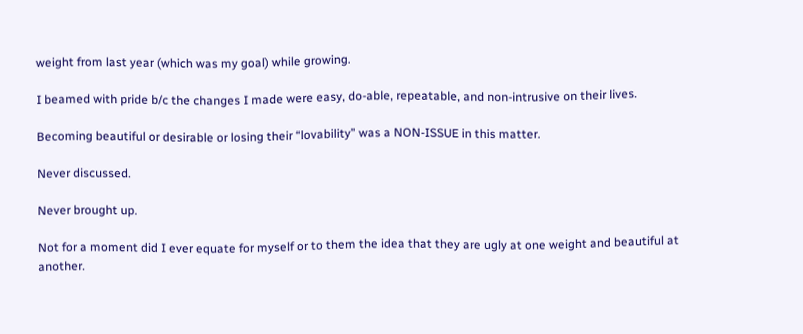weight from last year (which was my goal) while growing.

I beamed with pride b/c the changes I made were easy, do-able, repeatable, and non-intrusive on their lives.

Becoming beautiful or desirable or losing their “lovability” was a NON-ISSUE in this matter.

Never discussed.

Never brought up.

Not for a moment did I ever equate for myself or to them the idea that they are ugly at one weight and beautiful at another.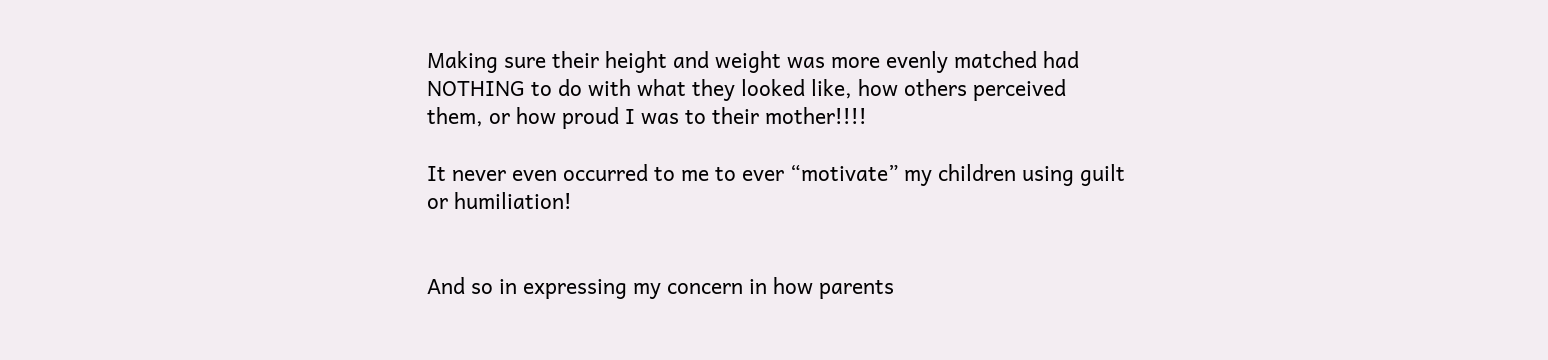Making sure their height and weight was more evenly matched had NOTHING to do with what they looked like, how others perceived them, or how proud I was to their mother!!!!

It never even occurred to me to ever “motivate” my children using guilt or humiliation!


And so in expressing my concern in how parents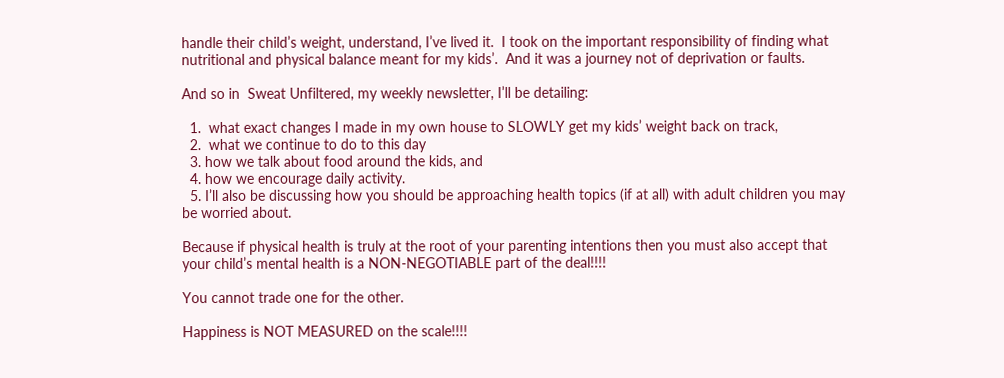handle their child’s weight, understand, I’ve lived it.  I took on the important responsibility of finding what nutritional and physical balance meant for my kids’.  And it was a journey not of deprivation or faults.

And so in  Sweat Unfiltered, my weekly newsletter, I’ll be detailing:

  1.  what exact changes I made in my own house to SLOWLY get my kids’ weight back on track,
  2.  what we continue to do to this day
  3. how we talk about food around the kids, and
  4. how we encourage daily activity.
  5. I’ll also be discussing how you should be approaching health topics (if at all) with adult children you may be worried about.

Because if physical health is truly at the root of your parenting intentions then you must also accept that your child’s mental health is a NON-NEGOTIABLE part of the deal!!!!

You cannot trade one for the other.

Happiness is NOT MEASURED on the scale!!!!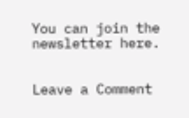You can join the newsletter here.


Leave a Comment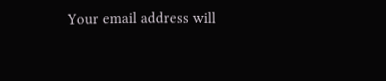Your email address will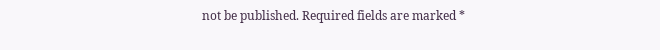not be published. Required fields are marked *